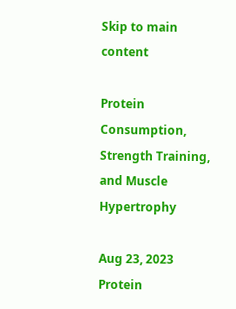Skip to main content

Protein Consumption, Strength Training, and Muscle Hypertrophy

Aug 23, 2023
Protein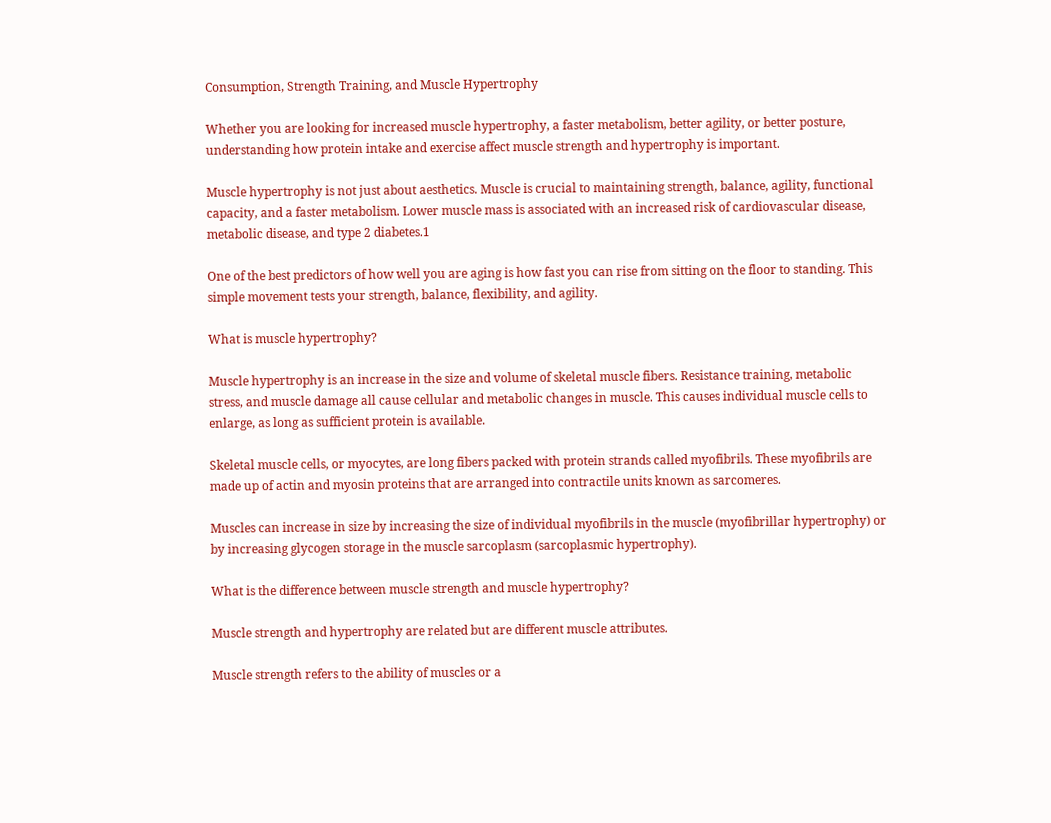Consumption, Strength Training, and Muscle Hypertrophy

Whether you are looking for increased muscle hypertrophy, a faster metabolism, better agility, or better posture, understanding how protein intake and exercise affect muscle strength and hypertrophy is important.

Muscle hypertrophy is not just about aesthetics. Muscle is crucial to maintaining strength, balance, agility, functional capacity, and a faster metabolism. Lower muscle mass is associated with an increased risk of cardiovascular disease, metabolic disease, and type 2 diabetes.1

One of the best predictors of how well you are aging is how fast you can rise from sitting on the floor to standing. This simple movement tests your strength, balance, flexibility, and agility.

What is muscle hypertrophy?

Muscle hypertrophy is an increase in the size and volume of skeletal muscle fibers. Resistance training, metabolic stress, and muscle damage all cause cellular and metabolic changes in muscle. This causes individual muscle cells to enlarge, as long as sufficient protein is available.

Skeletal muscle cells, or myocytes, are long fibers packed with protein strands called myofibrils. These myofibrils are made up of actin and myosin proteins that are arranged into contractile units known as sarcomeres.

Muscles can increase in size by increasing the size of individual myofibrils in the muscle (myofibrillar hypertrophy) or by increasing glycogen storage in the muscle sarcoplasm (sarcoplasmic hypertrophy).

What is the difference between muscle strength and muscle hypertrophy?

Muscle strength and hypertrophy are related but are different muscle attributes.

Muscle strength refers to the ability of muscles or a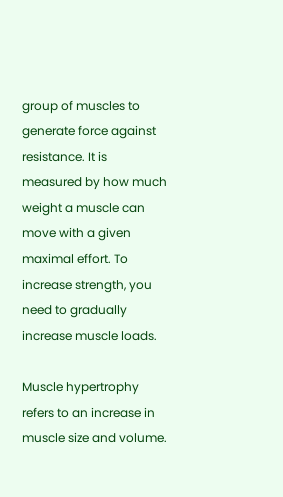group of muscles to generate force against resistance. It is measured by how much weight a muscle can move with a given maximal effort. To increase strength, you need to gradually increase muscle loads.

Muscle hypertrophy refers to an increase in muscle size and volume.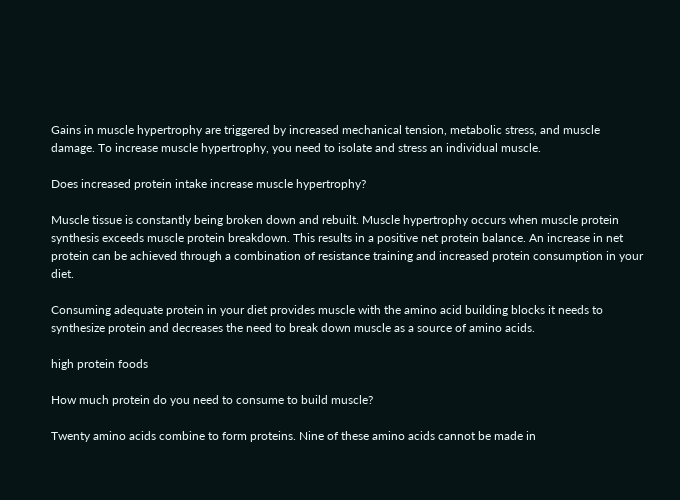Gains in muscle hypertrophy are triggered by increased mechanical tension, metabolic stress, and muscle damage. To increase muscle hypertrophy, you need to isolate and stress an individual muscle.

Does increased protein intake increase muscle hypertrophy?

Muscle tissue is constantly being broken down and rebuilt. Muscle hypertrophy occurs when muscle protein synthesis exceeds muscle protein breakdown. This results in a positive net protein balance. An increase in net protein can be achieved through a combination of resistance training and increased protein consumption in your diet.

Consuming adequate protein in your diet provides muscle with the amino acid building blocks it needs to synthesize protein and decreases the need to break down muscle as a source of amino acids.

high protein foods

How much protein do you need to consume to build muscle?

Twenty amino acids combine to form proteins. Nine of these amino acids cannot be made in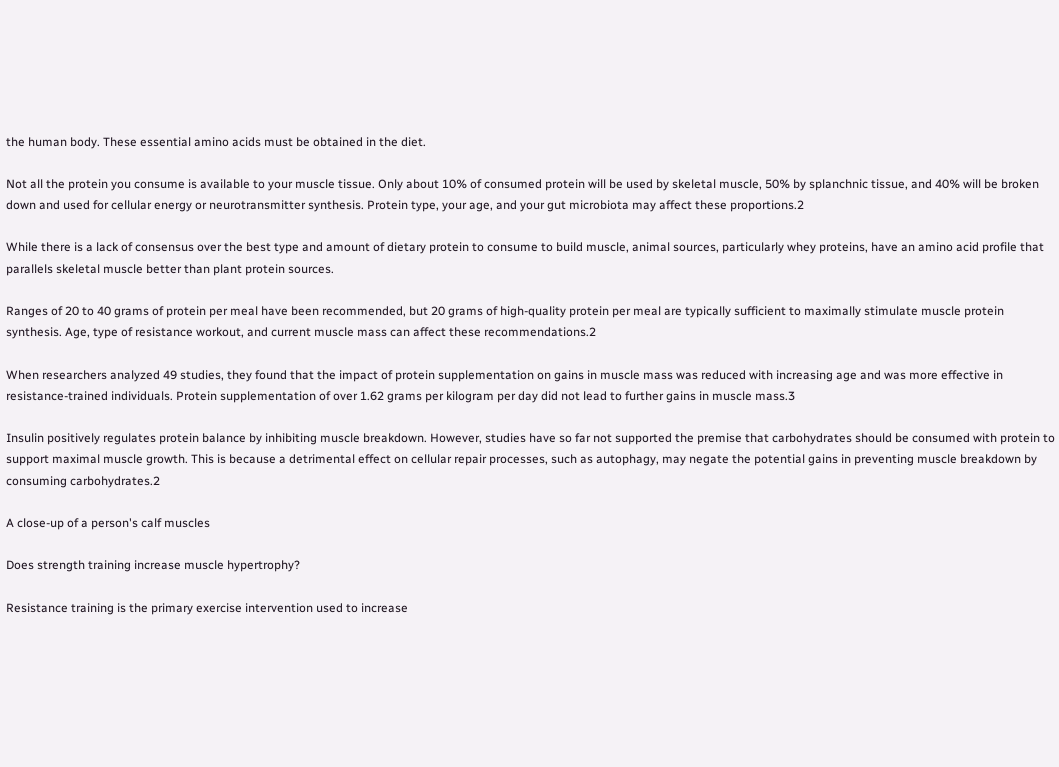the human body. These essential amino acids must be obtained in the diet.

Not all the protein you consume is available to your muscle tissue. Only about 10% of consumed protein will be used by skeletal muscle, 50% by splanchnic tissue, and 40% will be broken down and used for cellular energy or neurotransmitter synthesis. Protein type, your age, and your gut microbiota may affect these proportions.2

While there is a lack of consensus over the best type and amount of dietary protein to consume to build muscle, animal sources, particularly whey proteins, have an amino acid profile that parallels skeletal muscle better than plant protein sources.

Ranges of 20 to 40 grams of protein per meal have been recommended, but 20 grams of high-quality protein per meal are typically sufficient to maximally stimulate muscle protein synthesis. Age, type of resistance workout, and current muscle mass can affect these recommendations.2

When researchers analyzed 49 studies, they found that the impact of protein supplementation on gains in muscle mass was reduced with increasing age and was more effective in resistance-trained individuals. Protein supplementation of over 1.62 grams per kilogram per day did not lead to further gains in muscle mass.3

Insulin positively regulates protein balance by inhibiting muscle breakdown. However, studies have so far not supported the premise that carbohydrates should be consumed with protein to support maximal muscle growth. This is because a detrimental effect on cellular repair processes, such as autophagy, may negate the potential gains in preventing muscle breakdown by consuming carbohydrates.2

A close-up of a person's calf muscles

Does strength training increase muscle hypertrophy?

Resistance training is the primary exercise intervention used to increase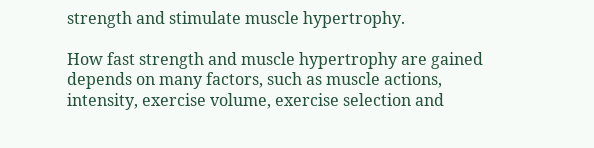strength and stimulate muscle hypertrophy.

How fast strength and muscle hypertrophy are gained depends on many factors, such as muscle actions, intensity, exercise volume, exercise selection and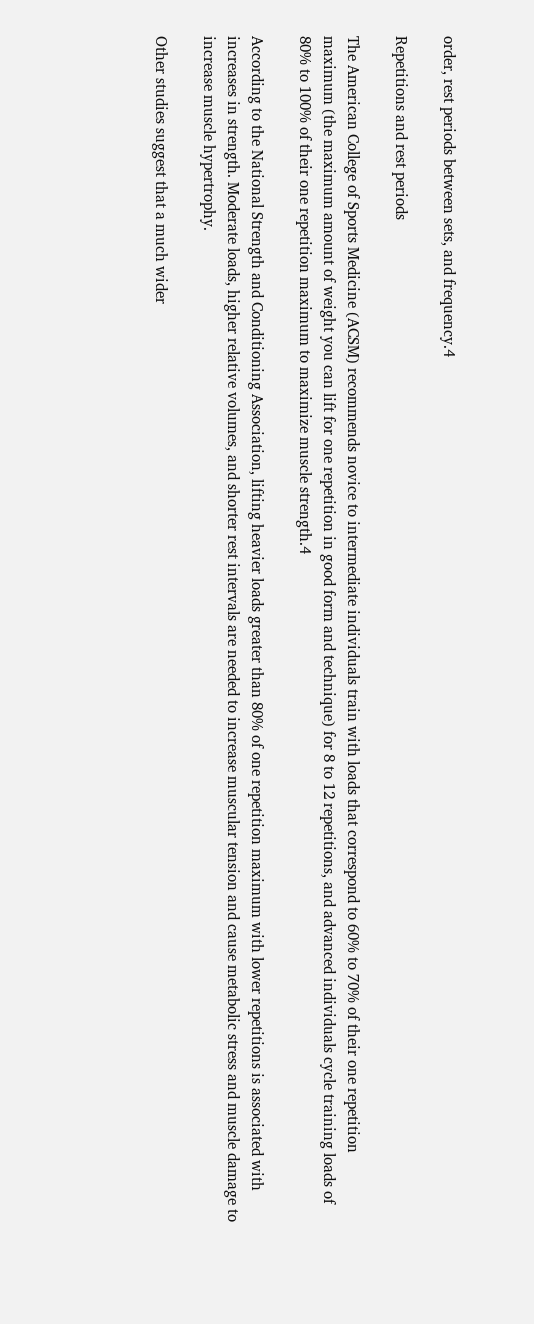order, rest periods between sets, and frequency.4

Repetitions and rest periods

The American College of Sports Medicine (ACSM) recommends novice to intermediate individuals train with loads that correspond to 60% to 70% of their one repetition maximum (the maximum amount of weight you can lift for one repetition in good form and technique) for 8 to 12 repetitions, and advanced individuals cycle training loads of 80% to 100% of their one repetition maximum to maximize muscle strength.4

According to the National Strength and Conditioning Association, lifting heavier loads greater than 80% of one repetition maximum with lower repetitions is associated with increases in strength. Moderate loads, higher relative volumes, and shorter rest intervals are needed to increase muscular tension and cause metabolic stress and muscle damage to increase muscle hypertrophy.

Other studies suggest that a much wider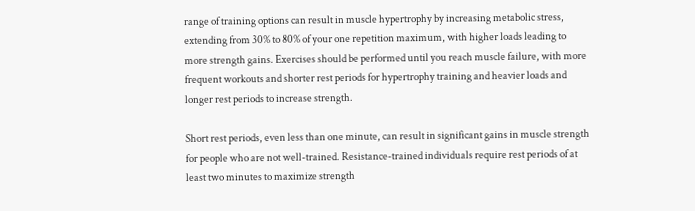range of training options can result in muscle hypertrophy by increasing metabolic stress, extending from 30% to 80% of your one repetition maximum, with higher loads leading to more strength gains. Exercises should be performed until you reach muscle failure, with more frequent workouts and shorter rest periods for hypertrophy training and heavier loads and longer rest periods to increase strength.

Short rest periods, even less than one minute, can result in significant gains in muscle strength for people who are not well-trained. Resistance-trained individuals require rest periods of at least two minutes to maximize strength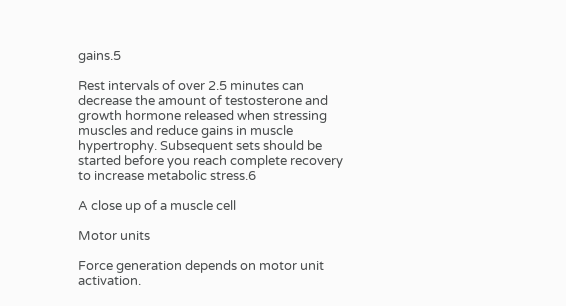gains.5

Rest intervals of over 2.5 minutes can decrease the amount of testosterone and growth hormone released when stressing muscles and reduce gains in muscle hypertrophy. Subsequent sets should be started before you reach complete recovery to increase metabolic stress.6

A close up of a muscle cell

Motor units

Force generation depends on motor unit activation.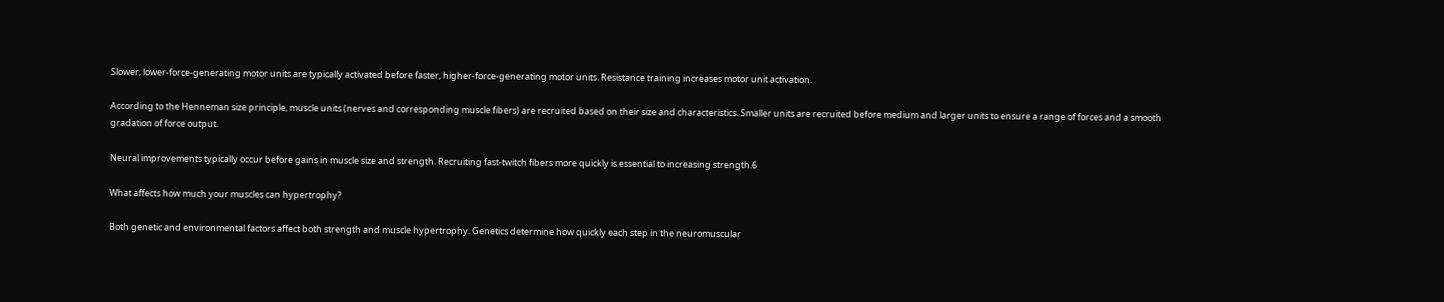Slower, lower-force-generating motor units are typically activated before faster, higher-force-generating motor units. Resistance training increases motor unit activation.

According to the Henneman size principle, muscle units (nerves and corresponding muscle fibers) are recruited based on their size and characteristics. Smaller units are recruited before medium and larger units to ensure a range of forces and a smooth gradation of force output.

Neural improvements typically occur before gains in muscle size and strength. Recruiting fast-twitch fibers more quickly is essential to increasing strength.6

What affects how much your muscles can hypertrophy?

Both genetic and environmental factors affect both strength and muscle hypertrophy. Genetics determine how quickly each step in the neuromuscular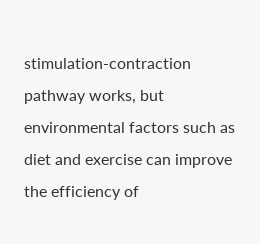stimulation-contraction pathway works, but environmental factors such as diet and exercise can improve the efficiency of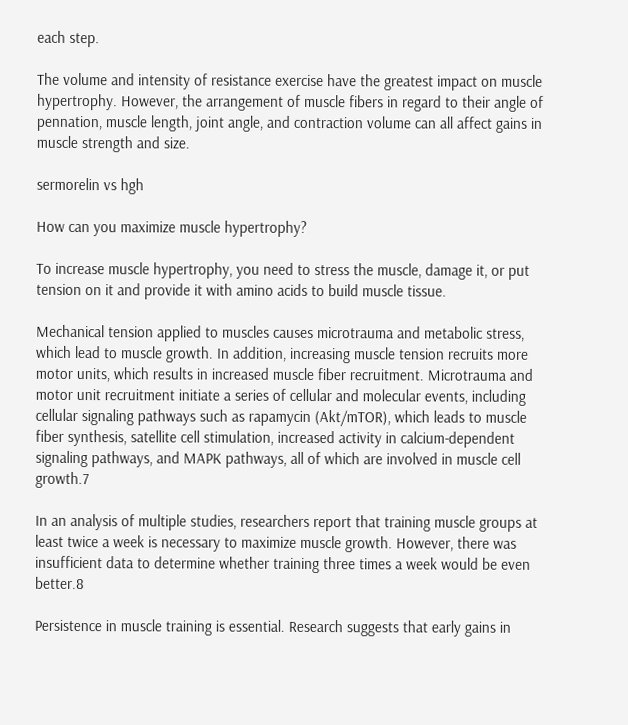each step.

The volume and intensity of resistance exercise have the greatest impact on muscle hypertrophy. However, the arrangement of muscle fibers in regard to their angle of pennation, muscle length, joint angle, and contraction volume can all affect gains in muscle strength and size.

sermorelin vs hgh

How can you maximize muscle hypertrophy?

To increase muscle hypertrophy, you need to stress the muscle, damage it, or put tension on it and provide it with amino acids to build muscle tissue.

Mechanical tension applied to muscles causes microtrauma and metabolic stress, which lead to muscle growth. In addition, increasing muscle tension recruits more motor units, which results in increased muscle fiber recruitment. Microtrauma and motor unit recruitment initiate a series of cellular and molecular events, including cellular signaling pathways such as rapamycin (Akt/mTOR), which leads to muscle fiber synthesis, satellite cell stimulation, increased activity in calcium-dependent signaling pathways, and MAPK pathways, all of which are involved in muscle cell growth.7

In an analysis of multiple studies, researchers report that training muscle groups at least twice a week is necessary to maximize muscle growth. However, there was insufficient data to determine whether training three times a week would be even better.8

Persistence in muscle training is essential. Research suggests that early gains in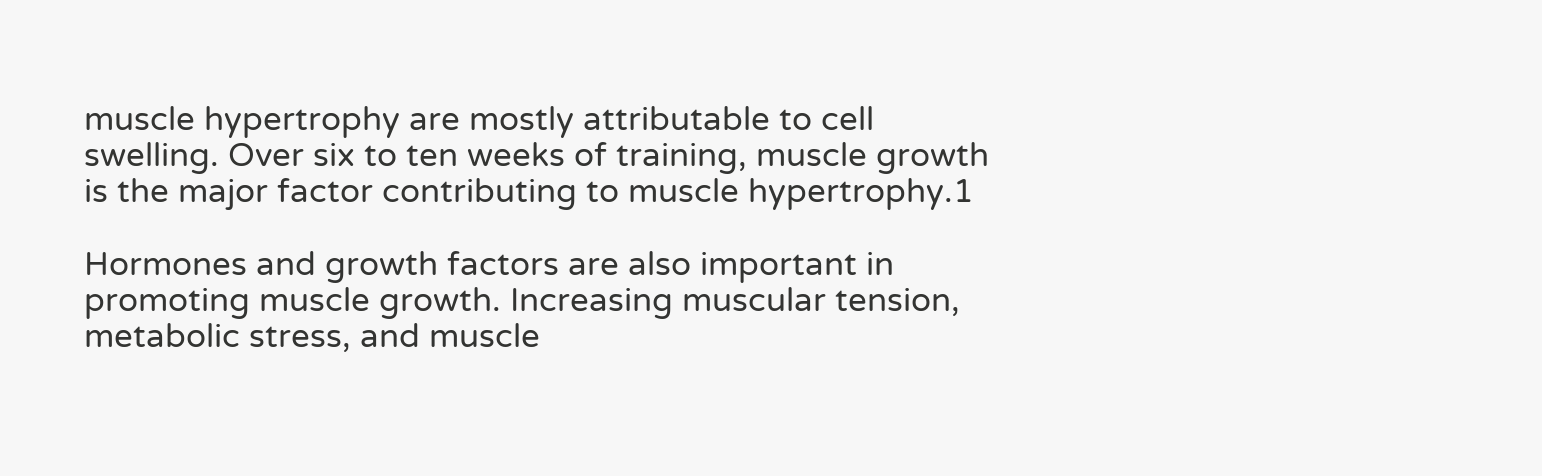muscle hypertrophy are mostly attributable to cell swelling. Over six to ten weeks of training, muscle growth is the major factor contributing to muscle hypertrophy.1

Hormones and growth factors are also important in promoting muscle growth. Increasing muscular tension, metabolic stress, and muscle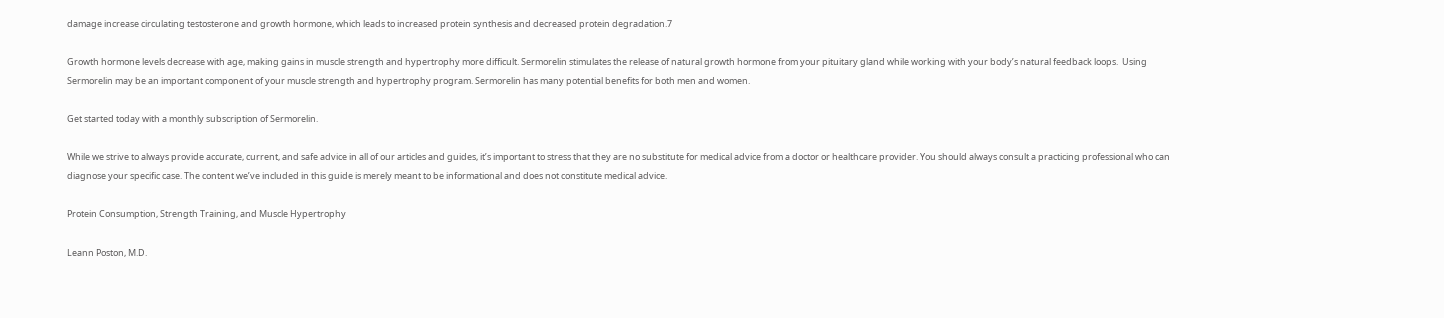damage increase circulating testosterone and growth hormone, which leads to increased protein synthesis and decreased protein degradation.7

Growth hormone levels decrease with age, making gains in muscle strength and hypertrophy more difficult. Sermorelin stimulates the release of natural growth hormone from your pituitary gland while working with your body’s natural feedback loops.  Using Sermorelin may be an important component of your muscle strength and hypertrophy program. Sermorelin has many potential benefits for both men and women.

Get started today with a monthly subscription of Sermorelin.

While we strive to always provide accurate, current, and safe advice in all of our articles and guides, it’s important to stress that they are no substitute for medical advice from a doctor or healthcare provider. You should always consult a practicing professional who can diagnose your specific case. The content we’ve included in this guide is merely meant to be informational and does not constitute medical advice.

Protein Consumption, Strength Training, and Muscle Hypertrophy

Leann Poston, M.D.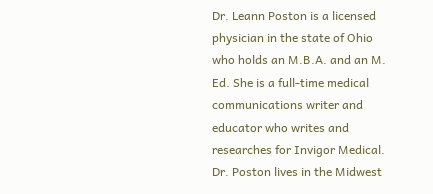Dr. Leann Poston is a licensed physician in the state of Ohio who holds an M.B.A. and an M. Ed. She is a full-time medical communications writer and educator who writes and researches for Invigor Medical. Dr. Poston lives in the Midwest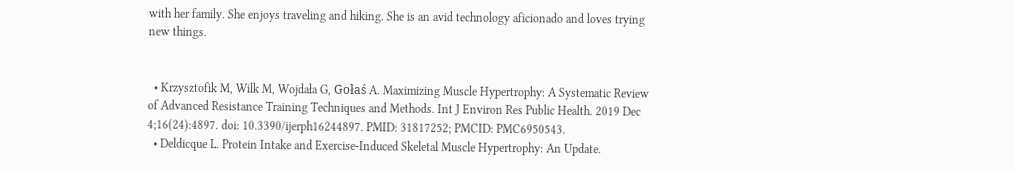with her family. She enjoys traveling and hiking. She is an avid technology aficionado and loves trying new things.


  • Krzysztofik M, Wilk M, Wojdała G, Gołaś A. Maximizing Muscle Hypertrophy: A Systematic Review of Advanced Resistance Training Techniques and Methods. Int J Environ Res Public Health. 2019 Dec 4;16(24):4897. doi: 10.3390/ijerph16244897. PMID: 31817252; PMCID: PMC6950543.
  • Deldicque L. Protein Intake and Exercise-Induced Skeletal Muscle Hypertrophy: An Update.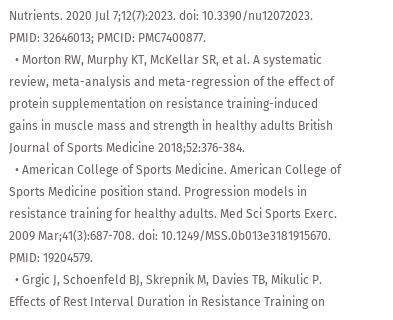Nutrients. 2020 Jul 7;12(7):2023. doi: 10.3390/nu12072023. PMID: 32646013; PMCID: PMC7400877.
  • Morton RW, Murphy KT, McKellar SR, et al. A systematic review, meta-analysis and meta-regression of the effect of protein supplementation on resistance training-induced gains in muscle mass and strength in healthy adults British Journal of Sports Medicine 2018;52:376-384.
  • American College of Sports Medicine. American College of Sports Medicine position stand. Progression models in resistance training for healthy adults. Med Sci Sports Exerc. 2009 Mar;41(3):687-708. doi: 10.1249/MSS.0b013e3181915670. PMID: 19204579.
  • Grgic J, Schoenfeld BJ, Skrepnik M, Davies TB, Mikulic P. Effects of Rest Interval Duration in Resistance Training on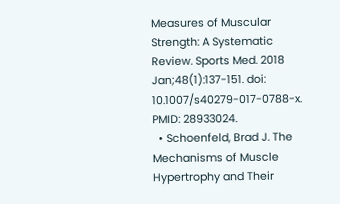Measures of Muscular Strength: A Systematic Review. Sports Med. 2018 Jan;48(1):137-151. doi: 10.1007/s40279-017-0788-x. PMID: 28933024.
  • Schoenfeld, Brad J. The Mechanisms of Muscle Hypertrophy and Their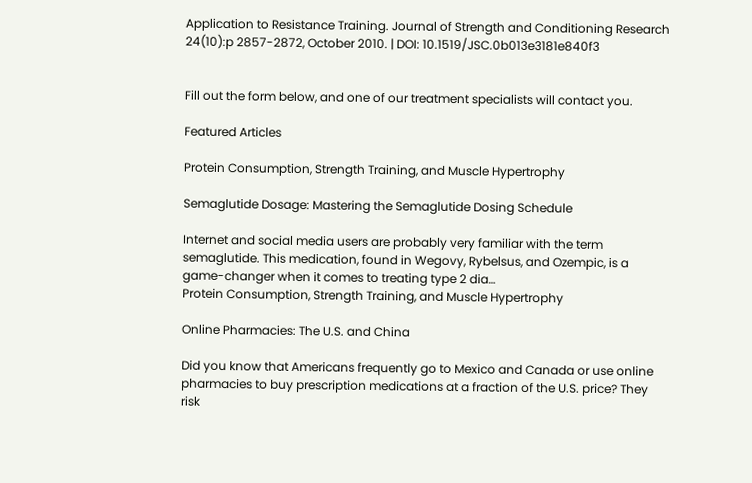Application to Resistance Training. Journal of Strength and Conditioning Research 24(10):p 2857-2872, October 2010. | DOI: 10.1519/JSC.0b013e3181e840f3


Fill out the form below, and one of our treatment specialists will contact you.

Featured Articles

Protein Consumption, Strength Training, and Muscle Hypertrophy

Semaglutide Dosage: Mastering the Semaglutide Dosing Schedule

Internet and social media users are probably very familiar with the term semaglutide. This medication, found in Wegovy, Rybelsus, and Ozempic, is a game-changer when it comes to treating type 2 dia…
Protein Consumption, Strength Training, and Muscle Hypertrophy

Online Pharmacies: The U.S. and China

Did you know that Americans frequently go to Mexico and Canada or use online pharmacies to buy prescription medications at a fraction of the U.S. price? They risk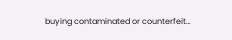buying contaminated or counterfeit…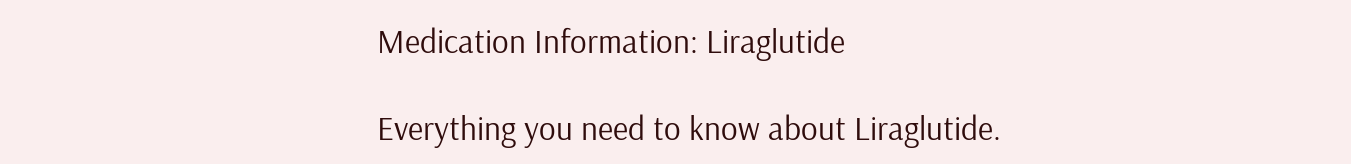Medication Information: Liraglutide

Everything you need to know about Liraglutide.